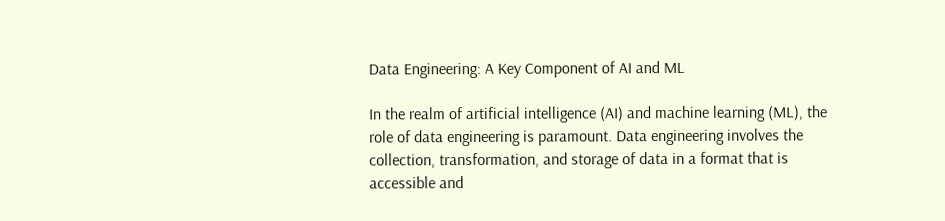Data Engineering: A Key Component of AI and ML

In the realm of artificial intelligence (AI) and machine learning (ML), the role of data engineering is paramount. Data engineering involves the collection, transformation, and storage of data in a format that is accessible and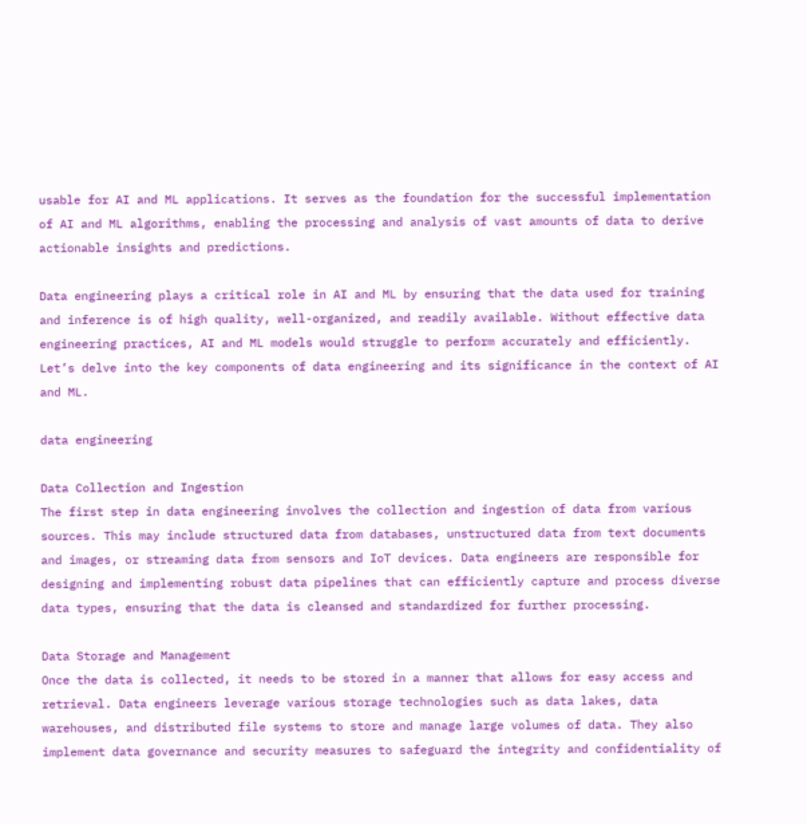usable for AI and ML applications. It serves as the foundation for the successful implementation of AI and ML algorithms, enabling the processing and analysis of vast amounts of data to derive actionable insights and predictions.

Data engineering plays a critical role in AI and ML by ensuring that the data used for training and inference is of high quality, well-organized, and readily available. Without effective data engineering practices, AI and ML models would struggle to perform accurately and efficiently. Let’s delve into the key components of data engineering and its significance in the context of AI and ML.

data engineering

Data Collection and Ingestion
The first step in data engineering involves the collection and ingestion of data from various sources. This may include structured data from databases, unstructured data from text documents and images, or streaming data from sensors and IoT devices. Data engineers are responsible for designing and implementing robust data pipelines that can efficiently capture and process diverse data types, ensuring that the data is cleansed and standardized for further processing.

Data Storage and Management
Once the data is collected, it needs to be stored in a manner that allows for easy access and retrieval. Data engineers leverage various storage technologies such as data lakes, data warehouses, and distributed file systems to store and manage large volumes of data. They also implement data governance and security measures to safeguard the integrity and confidentiality of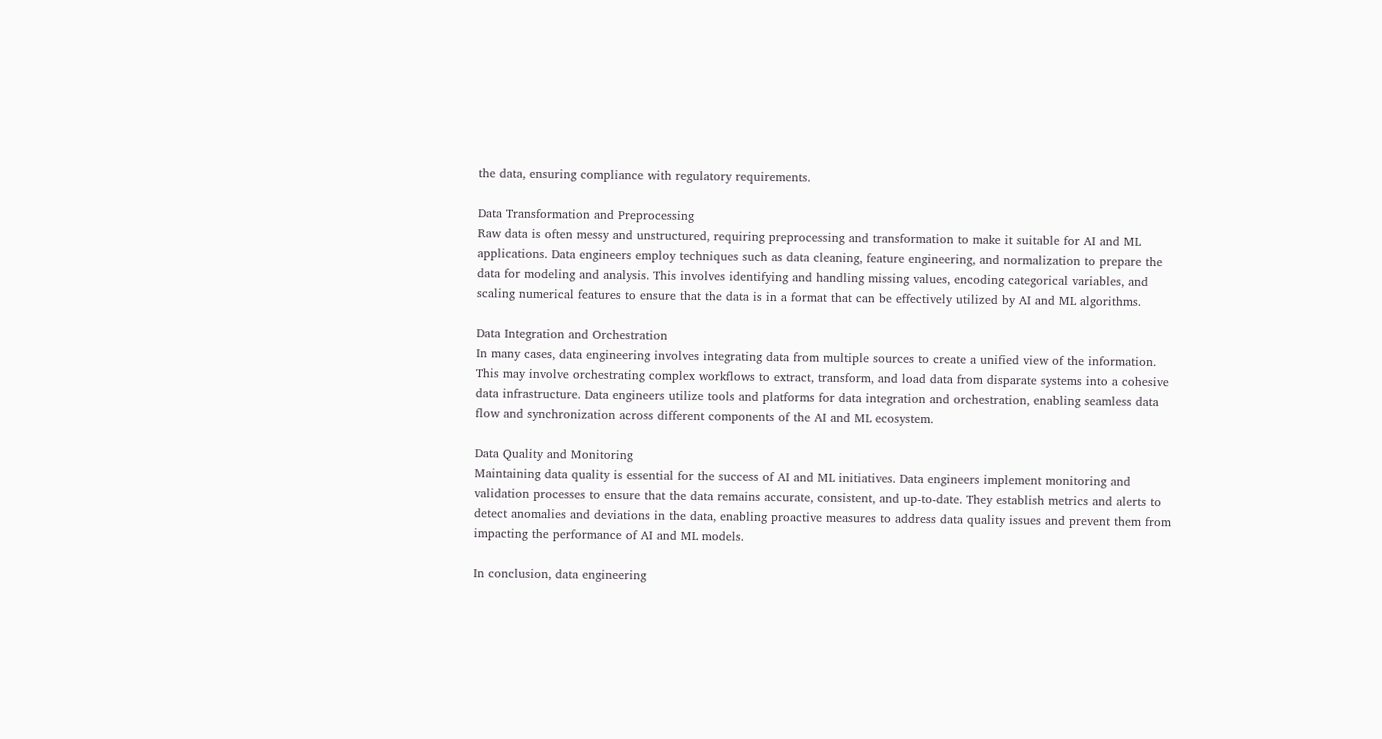the data, ensuring compliance with regulatory requirements.

Data Transformation and Preprocessing
Raw data is often messy and unstructured, requiring preprocessing and transformation to make it suitable for AI and ML applications. Data engineers employ techniques such as data cleaning, feature engineering, and normalization to prepare the data for modeling and analysis. This involves identifying and handling missing values, encoding categorical variables, and scaling numerical features to ensure that the data is in a format that can be effectively utilized by AI and ML algorithms.

Data Integration and Orchestration
In many cases, data engineering involves integrating data from multiple sources to create a unified view of the information. This may involve orchestrating complex workflows to extract, transform, and load data from disparate systems into a cohesive data infrastructure. Data engineers utilize tools and platforms for data integration and orchestration, enabling seamless data flow and synchronization across different components of the AI and ML ecosystem.

Data Quality and Monitoring
Maintaining data quality is essential for the success of AI and ML initiatives. Data engineers implement monitoring and validation processes to ensure that the data remains accurate, consistent, and up-to-date. They establish metrics and alerts to detect anomalies and deviations in the data, enabling proactive measures to address data quality issues and prevent them from impacting the performance of AI and ML models.

In conclusion, data engineering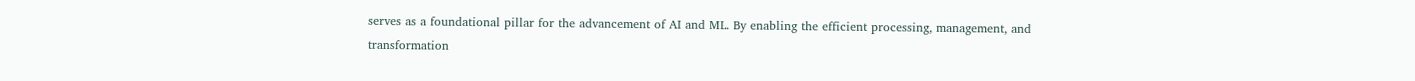serves as a foundational pillar for the advancement of AI and ML. By enabling the efficient processing, management, and transformation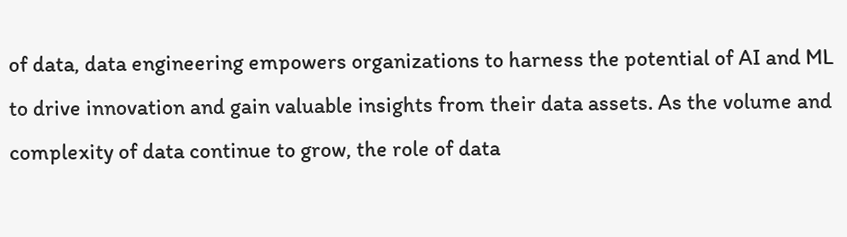of data, data engineering empowers organizations to harness the potential of AI and ML to drive innovation and gain valuable insights from their data assets. As the volume and complexity of data continue to grow, the role of data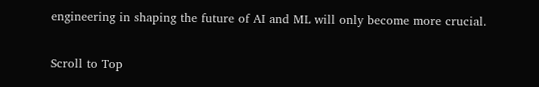engineering in shaping the future of AI and ML will only become more crucial.

Scroll to Top